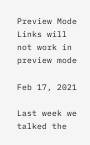Preview Mode Links will not work in preview mode

Feb 17, 2021

Last week we talked the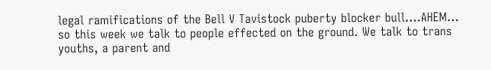legal ramifications of the Bell V Tavistock puberty blocker bull....AHEM... so this week we talk to people effected on the ground. We talk to trans youths, a parent and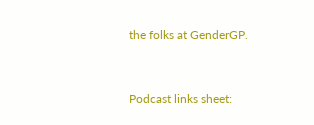the folks at GenderGP.


Podcast links sheet: